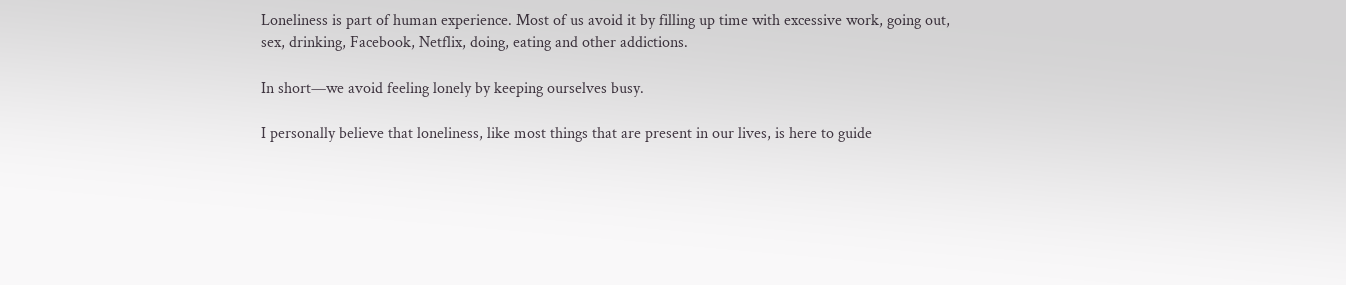Loneliness is part of human experience. Most of us avoid it by filling up time with excessive work, going out, sex, drinking, Facebook, Netflix, doing, eating and other addictions.

In short—we avoid feeling lonely by keeping ourselves busy.

I personally believe that loneliness, like most things that are present in our lives, is here to guide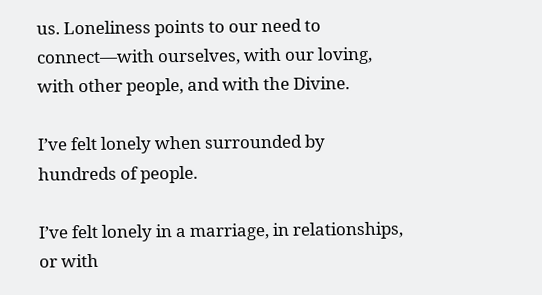us. Loneliness points to our need to connect—with ourselves, with our loving, with other people, and with the Divine.

I’ve felt lonely when surrounded by hundreds of people.

I’ve felt lonely in a marriage, in relationships, or with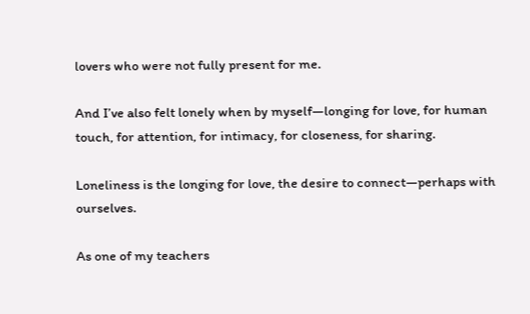lovers who were not fully present for me.

And I’ve also felt lonely when by myself—longing for love, for human touch, for attention, for intimacy, for closeness, for sharing.

Loneliness is the longing for love, the desire to connect—perhaps with ourselves.

As one of my teachers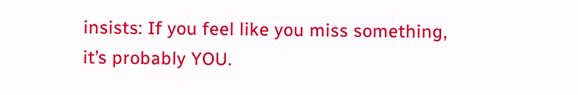insists: If you feel like you miss something, it’s probably YOU.